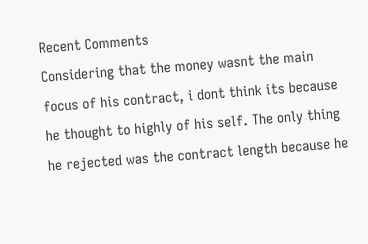Recent Comments
Considering that the money wasnt the main focus of his contract, i dont think its because he thought to highly of his self. The only thing he rejected was the contract length because he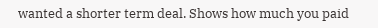wanted a shorter term deal. Shows how much you paid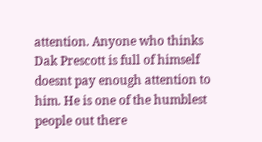attention. Anyone who thinks Dak Prescott is full of himself doesnt pay enough attention to him. He is one of the humblest people out there